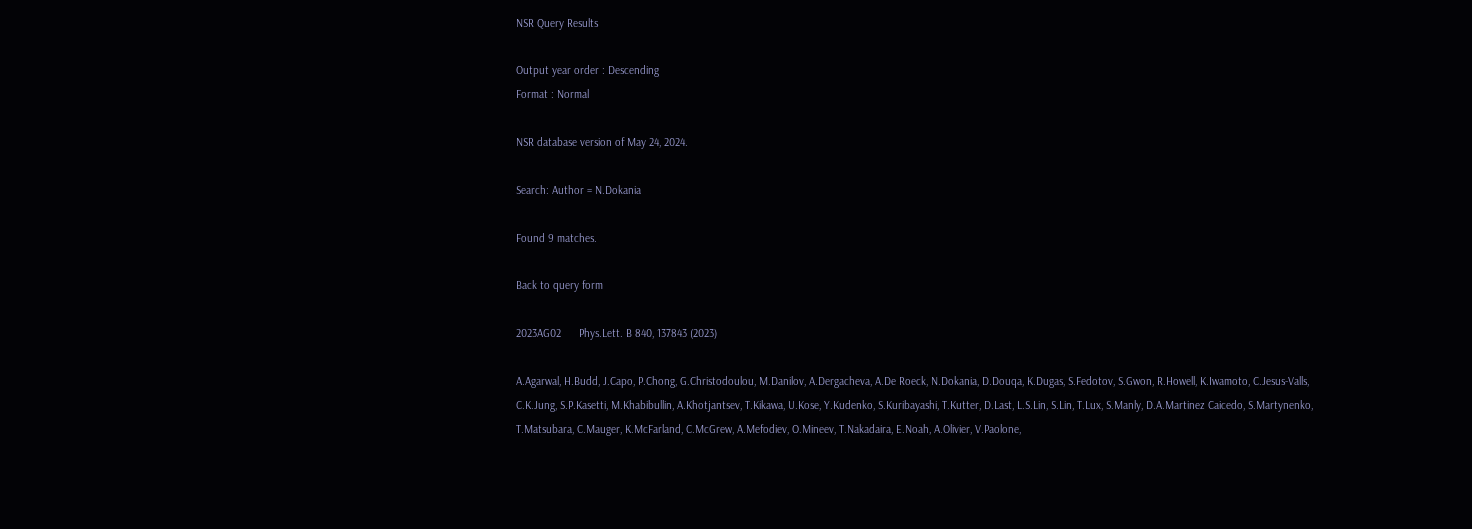NSR Query Results

Output year order : Descending
Format : Normal

NSR database version of May 24, 2024.

Search: Author = N.Dokania

Found 9 matches.

Back to query form

2023AG02      Phys.Lett. B 840, 137843 (2023)

A.Agarwal, H.Budd, J.Capo, P.Chong, G.Christodoulou, M.Danilov, A.Dergacheva, A.De Roeck, N.Dokania, D.Douqa, K.Dugas, S.Fedotov, S.Gwon, R.Howell, K.Iwamoto, C.Jesus-Valls, C.K.Jung, S.P.Kasetti, M.Khabibullin, A.Khotjantsev, T.Kikawa, U.Kose, Y.Kudenko, S.Kuribayashi, T.Kutter, D.Last, L.S.Lin, S.Lin, T.Lux, S.Manly, D.A.Martinez Caicedo, S.Martynenko, T.Matsubara, C.Mauger, K.McFarland, C.McGrew, A.Mefodiev, O.Mineev, T.Nakadaira, E.Noah, A.Olivier, V.Paolone,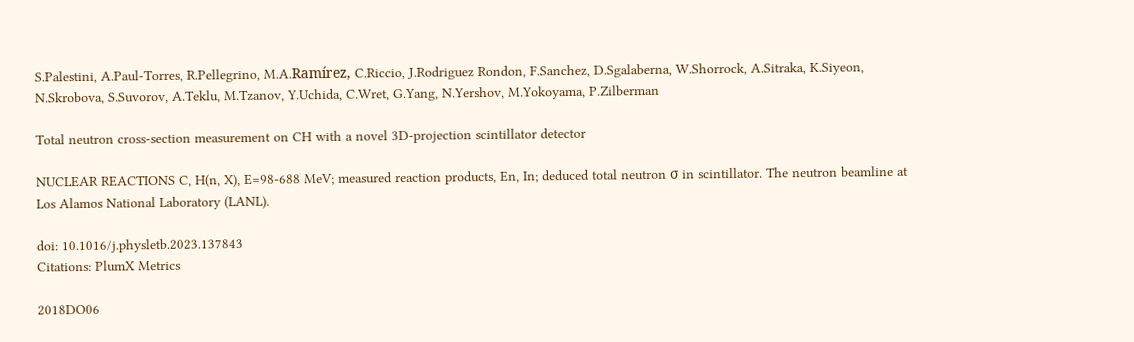S.Palestini, A.Paul-Torres, R.Pellegrino, M.A.Ramírez, C.Riccio, J.Rodriguez Rondon, F.Sanchez, D.Sgalaberna, W.Shorrock, A.Sitraka, K.Siyeon, N.Skrobova, S.Suvorov, A.Teklu, M.Tzanov, Y.Uchida, C.Wret, G.Yang, N.Yershov, M.Yokoyama, P.Zilberman

Total neutron cross-section measurement on CH with a novel 3D-projection scintillator detector

NUCLEAR REACTIONS C, H(n, X), E=98-688 MeV; measured reaction products, En, In; deduced total neutron σ in scintillator. The neutron beamline at Los Alamos National Laboratory (LANL).

doi: 10.1016/j.physletb.2023.137843
Citations: PlumX Metrics

2018DO06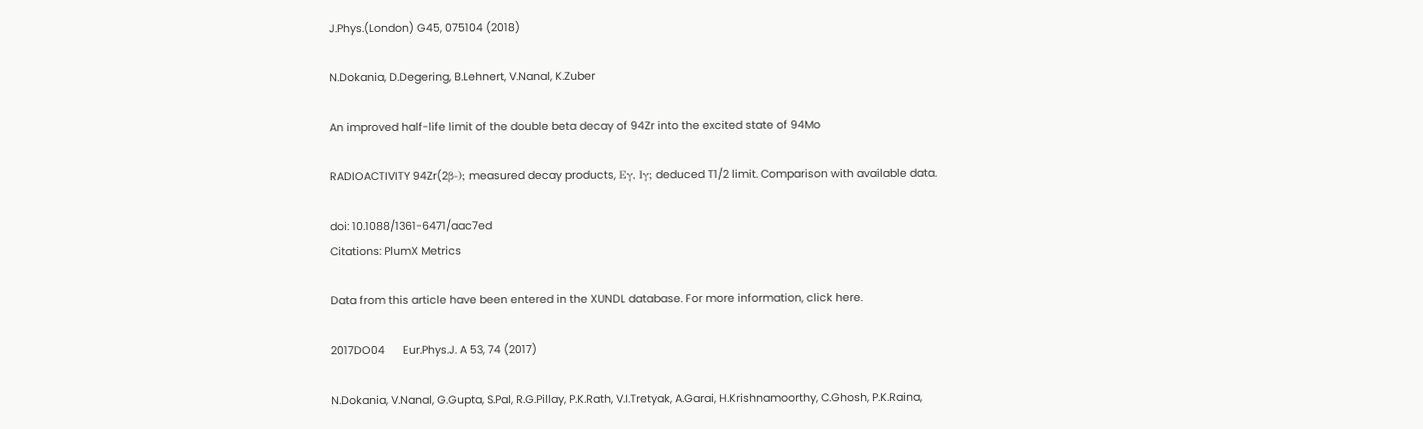J.Phys.(London) G45, 075104 (2018)

N.Dokania, D.Degering, B.Lehnert, V.Nanal, K.Zuber

An improved half-life limit of the double beta decay of 94Zr into the excited state of 94Mo

RADIOACTIVITY 94Zr(2β-); measured decay products, Eγ, Iγ; deduced T1/2 limit. Comparison with available data.

doi: 10.1088/1361-6471/aac7ed
Citations: PlumX Metrics

Data from this article have been entered in the XUNDL database. For more information, click here.

2017DO04      Eur.Phys.J. A 53, 74 (2017)

N.Dokania, V.Nanal, G.Gupta, S.Pal, R.G.Pillay, P.K.Rath, V.I.Tretyak, A.Garai, H.Krishnamoorthy, C.Ghosh, P.K.Raina,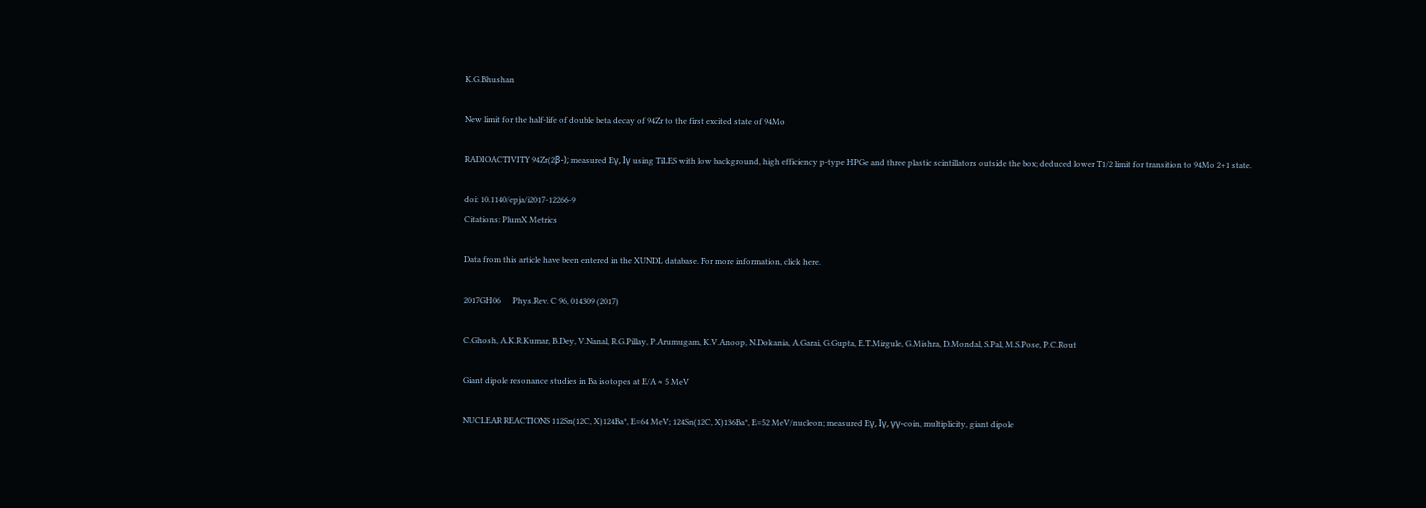K.G.Bhushan

New limit for the half-life of double beta decay of 94Zr to the first excited state of 94Mo

RADIOACTIVITY 94Zr(2β-); measured Eγ, Iγ using TiLES with low background, high efficiency p-type HPGe and three plastic scintillators outside the box; deduced lower T1/2 limit for transition to 94Mo 2+1 state.

doi: 10.1140/epja/i2017-12266-9
Citations: PlumX Metrics

Data from this article have been entered in the XUNDL database. For more information, click here.

2017GH06      Phys.Rev. C 96, 014309 (2017)

C.Ghosh, A.K.R.Kumar, B.Dey, V.Nanal, R.G.Pillay, P.Arumugam, K.V.Anoop, N.Dokania, A.Garai, G.Gupta, E.T.Mirgule, G.Mishra, D.Mondal, S.Pal, M.S.Pose, P.C.Rout

Giant dipole resonance studies in Ba isotopes at E/A ≈ 5 MeV

NUCLEAR REACTIONS 112Sn(12C, X)124Ba*, E=64 MeV; 124Sn(12C, X)136Ba*, E=52 MeV/nucleon; measured Eγ, Iγ, γγ-coin, multiplicity, giant dipole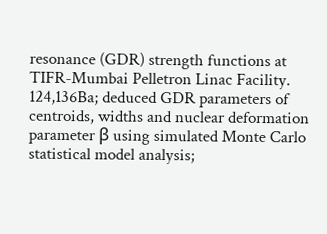resonance (GDR) strength functions at TIFR-Mumbai Pelletron Linac Facility. 124,136Ba; deduced GDR parameters of centroids, widths and nuclear deformation parameter β using simulated Monte Carlo statistical model analysis;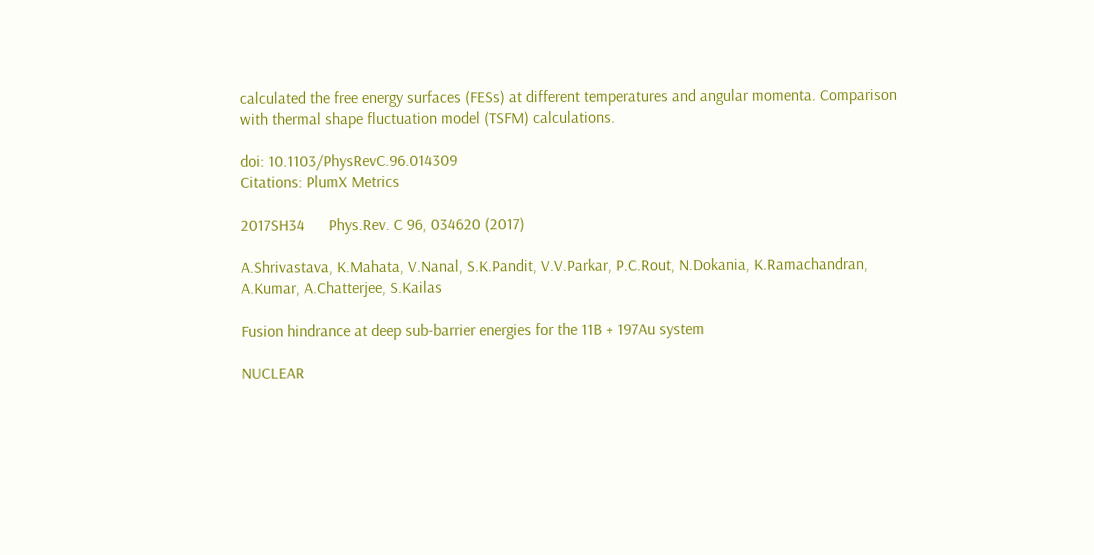calculated the free energy surfaces (FESs) at different temperatures and angular momenta. Comparison with thermal shape fluctuation model (TSFM) calculations.

doi: 10.1103/PhysRevC.96.014309
Citations: PlumX Metrics

2017SH34      Phys.Rev. C 96, 034620 (2017)

A.Shrivastava, K.Mahata, V.Nanal, S.K.Pandit, V.V.Parkar, P.C.Rout, N.Dokania, K.Ramachandran, A.Kumar, A.Chatterjee, S.Kailas

Fusion hindrance at deep sub-barrier energies for the 11B + 197Au system

NUCLEAR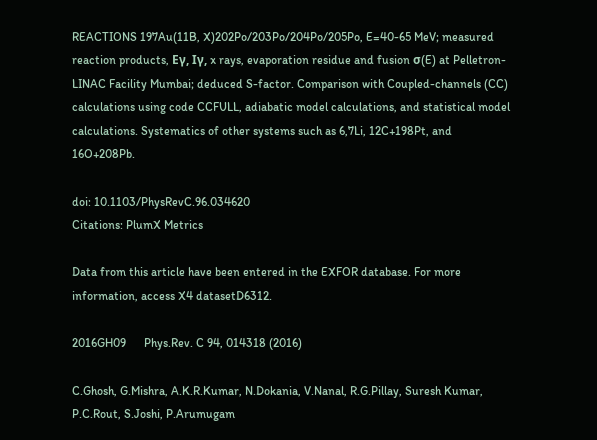REACTIONS 197Au(11B, X)202Po/203Po/204Po/205Po, E=40-65 MeV; measured reaction products, Eγ, Iγ, x rays, evaporation residue and fusion σ(E) at Pelletron-LINAC Facility Mumbai; deduced S-factor. Comparison with Coupled-channels (CC) calculations using code CCFULL, adiabatic model calculations, and statistical model calculations. Systematics of other systems such as 6,7Li, 12C+198Pt, and 16O+208Pb.

doi: 10.1103/PhysRevC.96.034620
Citations: PlumX Metrics

Data from this article have been entered in the EXFOR database. For more information, access X4 datasetD6312.

2016GH09      Phys.Rev. C 94, 014318 (2016)

C.Ghosh, G.Mishra, A.K.R.Kumar, N.Dokania, V.Nanal, R.G.Pillay, Suresh Kumar, P.C.Rout, S.Joshi, P.Arumugam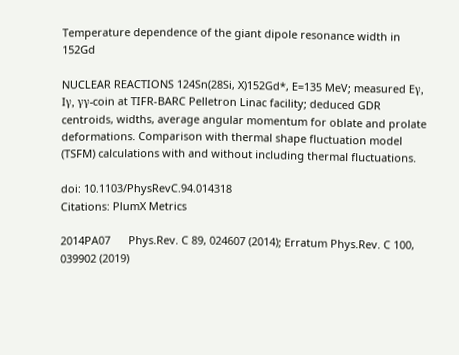Temperature dependence of the giant dipole resonance width in 152Gd

NUCLEAR REACTIONS 124Sn(28Si, X)152Gd*, E=135 MeV; measured Eγ, Iγ, γγ-coin at TIFR-BARC Pelletron Linac facility; deduced GDR centroids, widths, average angular momentum for oblate and prolate deformations. Comparison with thermal shape fluctuation model (TSFM) calculations with and without including thermal fluctuations.

doi: 10.1103/PhysRevC.94.014318
Citations: PlumX Metrics

2014PA07      Phys.Rev. C 89, 024607 (2014); Erratum Phys.Rev. C 100, 039902 (2019)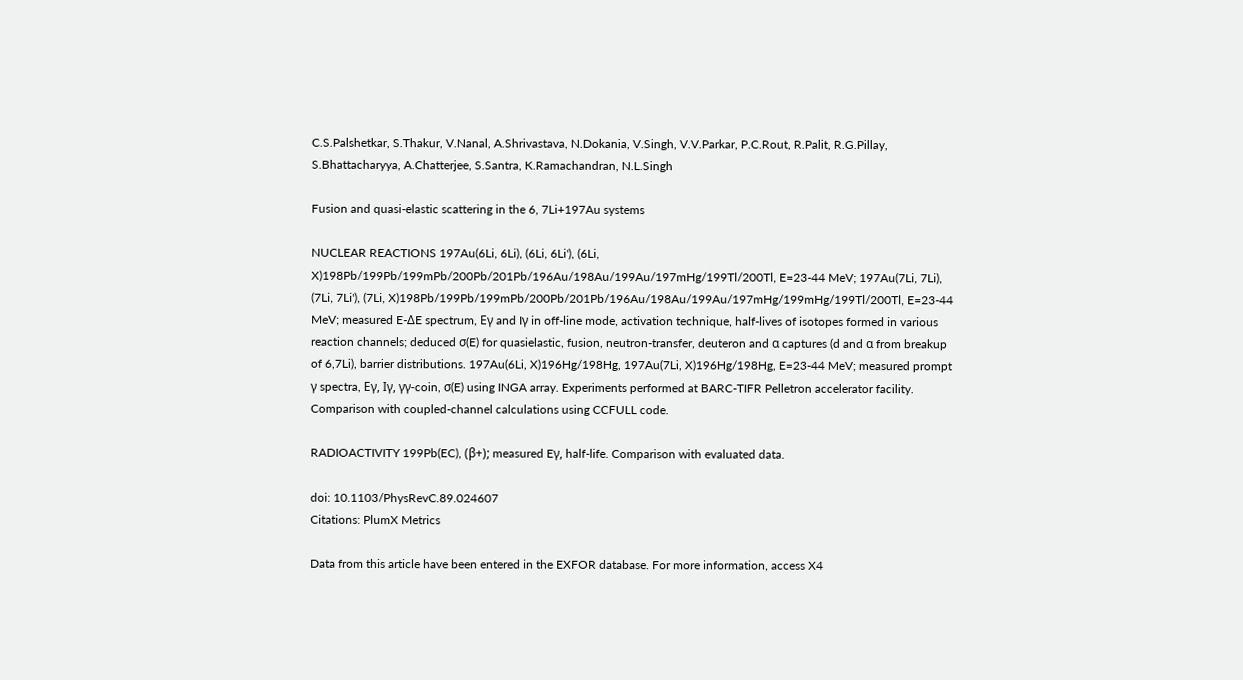C.S.Palshetkar, S.Thakur, V.Nanal, A.Shrivastava, N.Dokania, V.Singh, V.V.Parkar, P.C.Rout, R.Palit, R.G.Pillay, S.Bhattacharyya, A.Chatterjee, S.Santra, K.Ramachandran, N.L.Singh

Fusion and quasi-elastic scattering in the 6, 7Li+197Au systems

NUCLEAR REACTIONS 197Au(6Li, 6Li), (6Li, 6Li'), (6Li, X)198Pb/199Pb/199mPb/200Pb/201Pb/196Au/198Au/199Au/197mHg/199Tl/200Tl, E=23-44 MeV; 197Au(7Li, 7Li), (7Li, 7Li'), (7Li, X)198Pb/199Pb/199mPb/200Pb/201Pb/196Au/198Au/199Au/197mHg/199mHg/199Tl/200Tl, E=23-44 MeV; measured E-ΔE spectrum, Eγ and Iγ in off-line mode, activation technique, half-lives of isotopes formed in various reaction channels; deduced σ(E) for quasielastic, fusion, neutron-transfer, deuteron and α captures (d and α from breakup of 6,7Li), barrier distributions. 197Au(6Li, X)196Hg/198Hg, 197Au(7Li, X)196Hg/198Hg, E=23-44 MeV; measured prompt γ spectra, Eγ, Iγ, γγ-coin, σ(E) using INGA array. Experiments performed at BARC-TIFR Pelletron accelerator facility. Comparison with coupled-channel calculations using CCFULL code.

RADIOACTIVITY 199Pb(EC), (β+); measured Eγ, half-life. Comparison with evaluated data.

doi: 10.1103/PhysRevC.89.024607
Citations: PlumX Metrics

Data from this article have been entered in the EXFOR database. For more information, access X4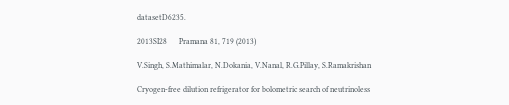datasetD6235.

2013SI28      Pramana 81, 719 (2013)

V.Singh, S.Mathimalar, N.Dokania, V.Nanal, R.G.Pillay, S.Ramakrishan

Cryogen-free dilution refrigerator for bolometric search of neutrinoless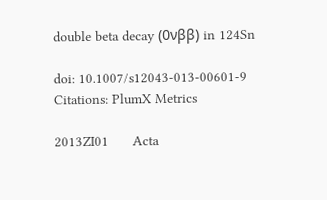double beta decay (0νββ) in 124Sn

doi: 10.1007/s12043-013-00601-9
Citations: PlumX Metrics

2013ZI01      Acta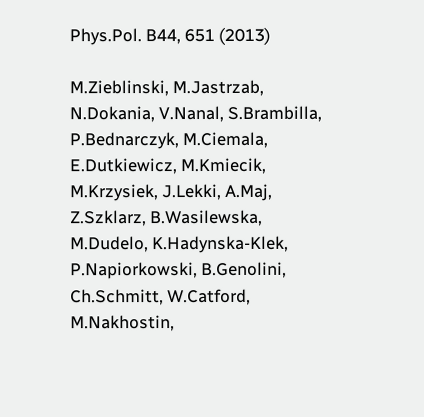Phys.Pol. B44, 651 (2013)

M.Zieblinski, M.Jastrzab, N.Dokania, V.Nanal, S.Brambilla, P.Bednarczyk, M.Ciemala, E.Dutkiewicz, M.Kmiecik, M.Krzysiek, J.Lekki, A.Maj, Z.Szklarz, B.Wasilewska, M.Dudelo, K.Hadynska-Klek, P.Napiorkowski, B.Genolini, Ch.Schmitt, W.Catford, M.Nakhostin,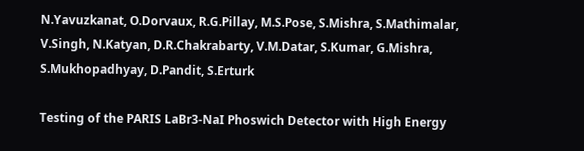N.Yavuzkanat, O.Dorvaux, R.G.Pillay, M.S.Pose, S.Mishra, S.Mathimalar, V.Singh, N.Katyan, D.R.Chakrabarty, V.M.Datar, S.Kumar, G.Mishra, S.Mukhopadhyay, D.Pandit, S.Erturk

Testing of the PARIS LaBr3-NaI Phoswich Detector with High Energy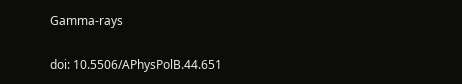Gamma-rays

doi: 10.5506/APhysPolB.44.651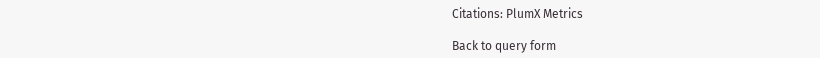Citations: PlumX Metrics

Back to query form